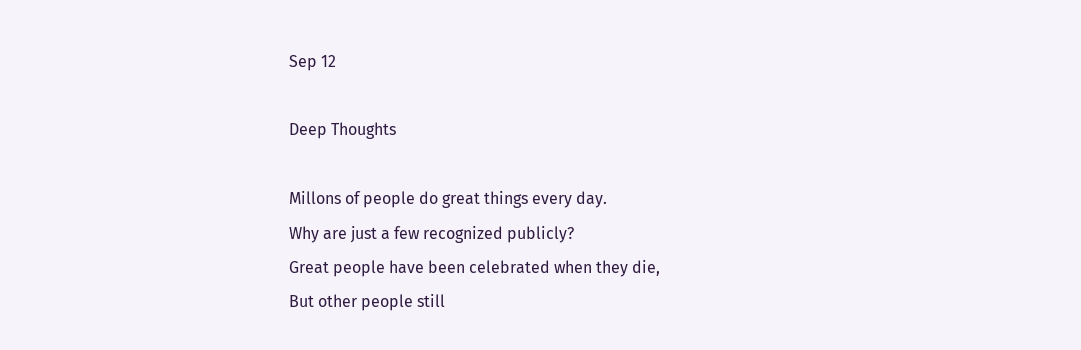Sep 12

Deep Thoughts

Millons of people do great things every day.
Why are just a few recognized publicly?
Great people have been celebrated when they die,
But other people still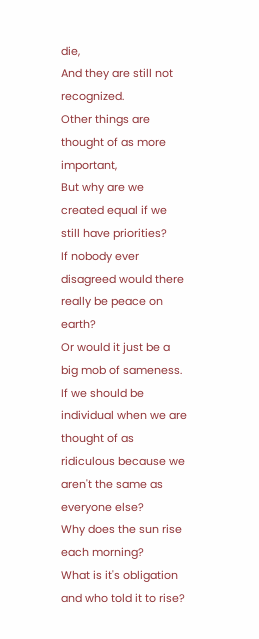die,
And they are still not recognized.
Other things are thought of as more important,
But why are we created equal if we still have priorities?
If nobody ever disagreed would there really be peace on earth?
Or would it just be a big mob of sameness.
If we should be individual when we are thought of as ridiculous because we aren't the same as everyone else?
Why does the sun rise each morning?
What is it's obligation and who told it to rise?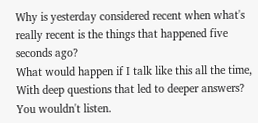Why is yesterday considered recent when what's really recent is the things that happened five seconds ago?
What would happen if I talk like this all the time,
With deep questions that led to deeper answers?
You wouldn't listen.